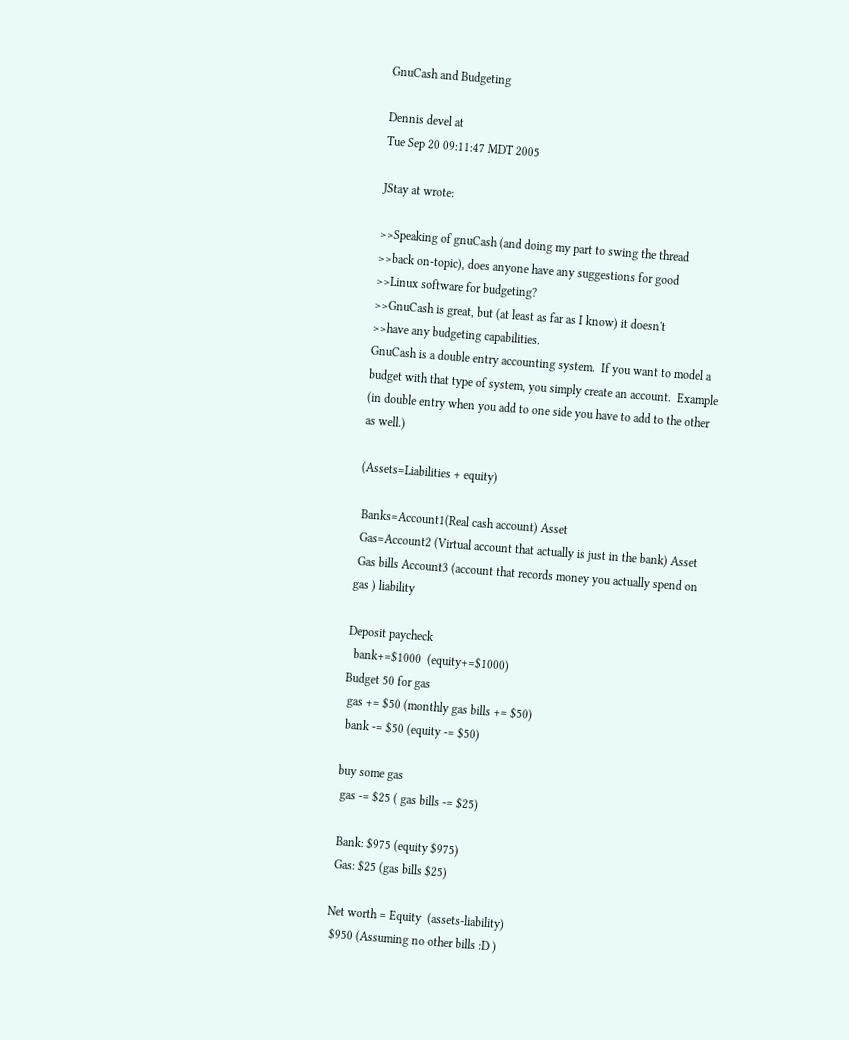GnuCash and Budgeting

Dennis devel at
Tue Sep 20 09:11:47 MDT 2005

JStay at wrote:

>>Speaking of gnuCash (and doing my part to swing the thread
>>back on-topic), does anyone have any suggestions for good
>>Linux software for budgeting?
>>GnuCash is great, but (at least as far as I know) it doesn't
>>have any budgeting capabilities.
GnuCash is a double entry accounting system.  If you want to model a
budget with that type of system, you simply create an account.  Example
(in double entry when you add to one side you have to add to the other
as well.)

(Assets=Liabilities + equity)

 Banks=Account1(Real cash account) Asset
 Gas=Account2 (Virtual account that actually is just in the bank) Asset
 Gas bills Account3 (account that records money you actually spend on
gas ) liability

Deposit paycheck
  bank+=$1000  (equity+=$1000)
Budget 50 for gas
 gas += $50 (monthly gas bills += $50)
 bank -= $50 (equity -= $50)

buy some gas
 gas -= $25 ( gas bills -= $25)

 Bank: $975 (equity $975)
 Gas: $25 (gas bills $25)

Net worth = Equity  (assets-liability)
 $950 (Assuming no other bills :D )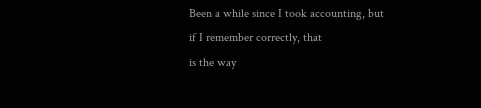Been a while since I took accounting, but if I remember correctly, that
is the way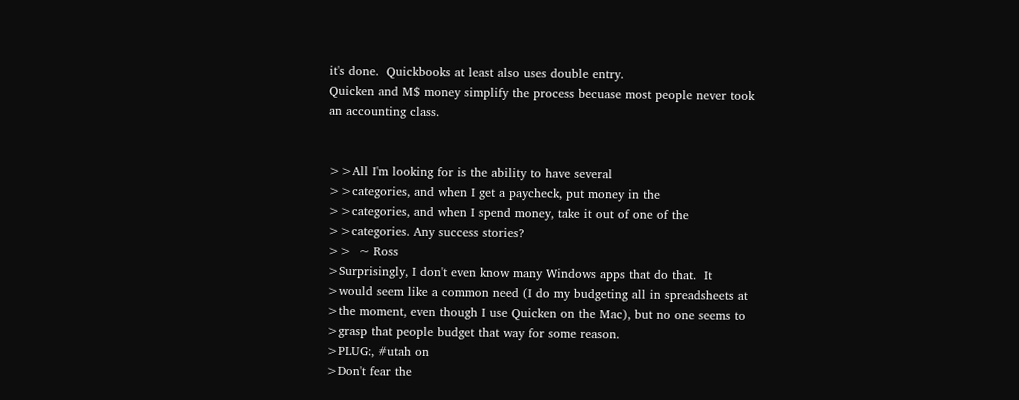it's done.  Quickbooks at least also uses double entry.
Quicken and M$ money simplify the process becuase most people never took
an accounting class.


>>All I'm looking for is the ability to have several
>>categories, and when I get a paycheck, put money in the
>>categories, and when I spend money, take it out of one of the
>>categories. Any success stories?
>>  ~ Ross
>Surprisingly, I don't even know many Windows apps that do that.  It
>would seem like a common need (I do my budgeting all in spreadsheets at
>the moment, even though I use Quicken on the Mac), but no one seems to
>grasp that people budget that way for some reason.
>PLUG:, #utah on
>Don't fear the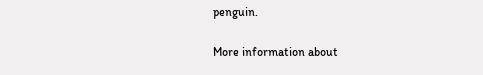penguin.

More information about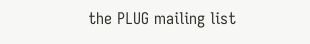the PLUG mailing list